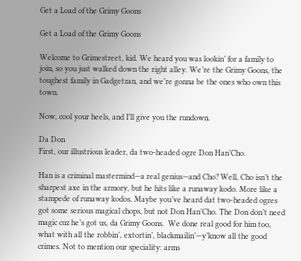Get a Load of the Grimy Goons

Get a Load of the Grimy Goons

Welcome to Grimestreet, kid. We heard you was lookin’ for a family to join, so you just walked down the right alley. We’re the Grimy Goons, the toughest family in Gadgetzan, and we’re gonna be the ones who own this town.

Now, cool your heels, and I’ll give you the rundown.

Da Don
First, our illustrious leader, da two-headed ogre Don Han’Cho.

Han is a criminal mastermind—a real genius—and Cho? Well, Cho isn’t the sharpest axe in the armory, but he hits like a runaway kodo. More like a stampede of runaway kodos. Maybe you’ve heard dat two-headed ogres got some serious magical chops, but not Don Han’Cho. The Don don’t need magic cuz he’s got us, da Grimy Goons.  We done real good for him too, what with all the robbin’, extortin’, blackmailin’—y’know all the good crimes. Not to mention our speciality: arms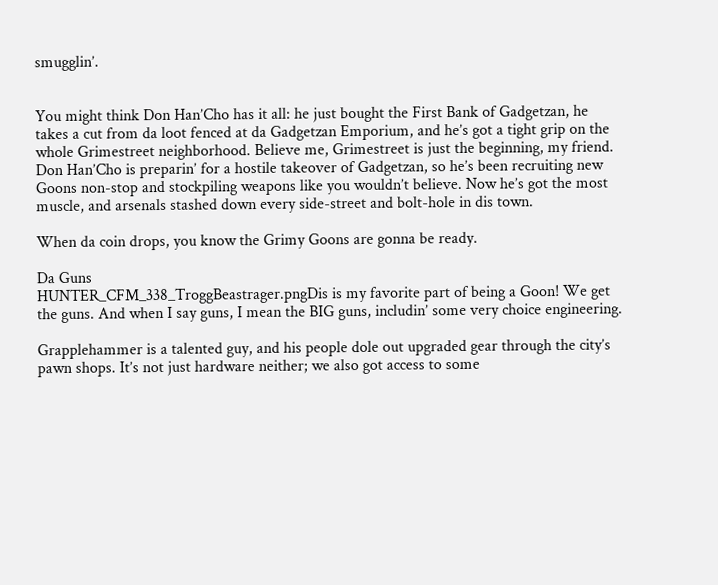smugglin’.


You might think Don Han’Cho has it all: he just bought the First Bank of Gadgetzan, he takes a cut from da loot fenced at da Gadgetzan Emporium, and he’s got a tight grip on the whole Grimestreet neighborhood. Believe me, Grimestreet is just the beginning, my friend. Don Han’Cho is preparin’ for a hostile takeover of Gadgetzan, so he’s been recruiting new Goons non-stop and stockpiling weapons like you wouldn’t believe. Now he’s got the most muscle, and arsenals stashed down every side-street and bolt-hole in dis town.

When da coin drops, you know the Grimy Goons are gonna be ready.

Da Guns
HUNTER_CFM_338_TroggBeastrager.pngDis is my favorite part of being a Goon! We get the guns. And when I say guns, I mean the BIG guns, includin’ some very choice engineering.

Grapplehammer is a talented guy, and his people dole out upgraded gear through the city’s pawn shops. It’s not just hardware neither; we also got access to some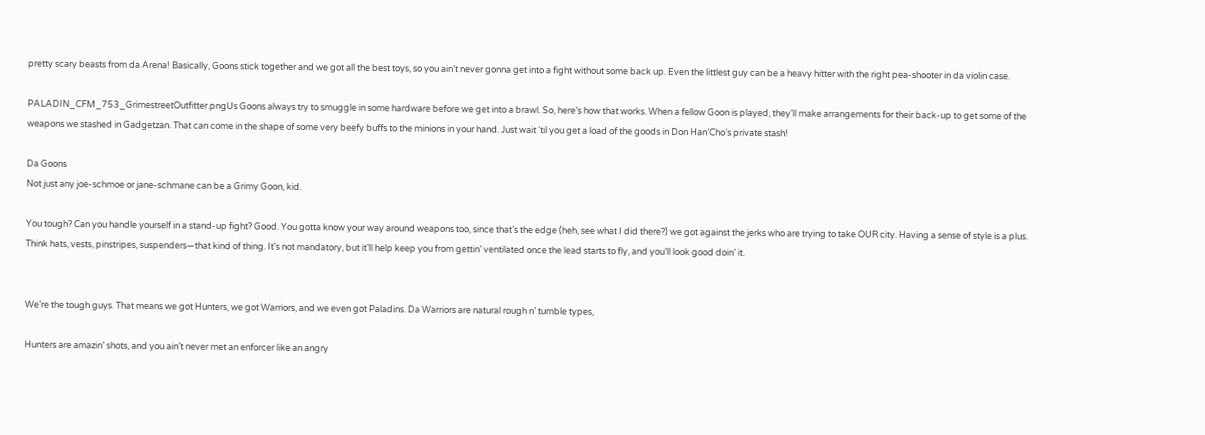pretty scary beasts from da Arena! Basically, Goons stick together and we got all the best toys, so you ain’t never gonna get into a fight without some back up. Even the littlest guy can be a heavy hitter with the right pea-shooter in da violin case.

PALADIN_CFM_753_GrimestreetOutfitter.pngUs Goons always try to smuggle in some hardware before we get into a brawl. So, here’s how that works. When a fellow Goon is played, they’ll make arrangements for their back-up to get some of the weapons we stashed in Gadgetzan. That can come in the shape of some very beefy buffs to the minions in your hand. Just wait ‘til you get a load of the goods in Don Han’Cho’s private stash!

Da Goons
Not just any joe-schmoe or jane-schmane can be a Grimy Goon, kid.

You tough? Can you handle yourself in a stand-up fight? Good. You gotta know your way around weapons too, since that’s the edge (heh, see what I did there?) we got against the jerks who are trying to take OUR city. Having a sense of style is a plus. Think hats, vests, pinstripes, suspenders—that kind of thing. It’s not mandatory, but it’ll help keep you from gettin’ ventilated once the lead starts to fly, and you’ll look good doin’ it.


We’re the tough guys. That means we got Hunters, we got Warriors, and we even got Paladins. Da Warriors are natural rough n’ tumble types,

Hunters are amazin’ shots, and you ain’t never met an enforcer like an angry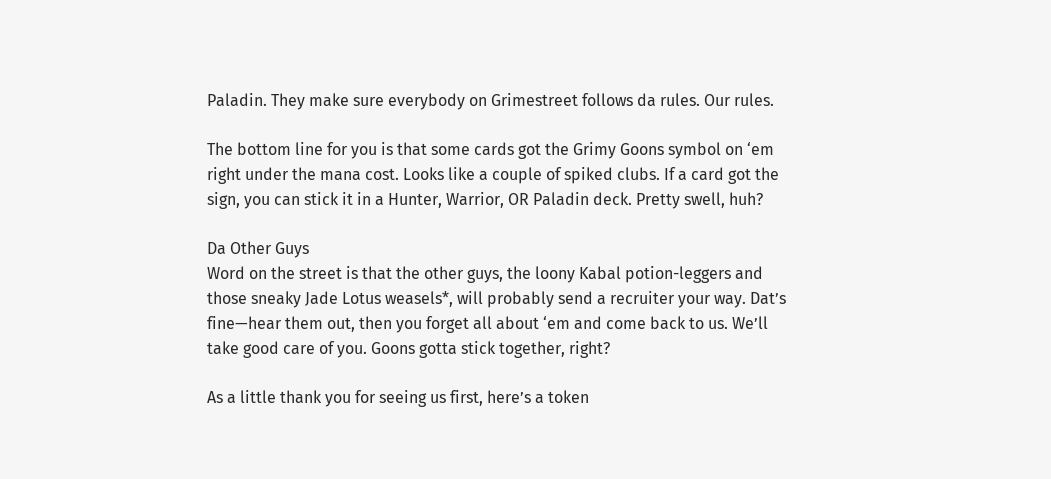Paladin. They make sure everybody on Grimestreet follows da rules. Our rules.

The bottom line for you is that some cards got the Grimy Goons symbol on ‘em right under the mana cost. Looks like a couple of spiked clubs. If a card got the sign, you can stick it in a Hunter, Warrior, OR Paladin deck. Pretty swell, huh?

Da Other Guys
Word on the street is that the other guys, the loony Kabal potion-leggers and those sneaky Jade Lotus weasels*, will probably send a recruiter your way. Dat’s fine—hear them out, then you forget all about ‘em and come back to us. We’ll take good care of you. Goons gotta stick together, right?

As a little thank you for seeing us first, here’s a token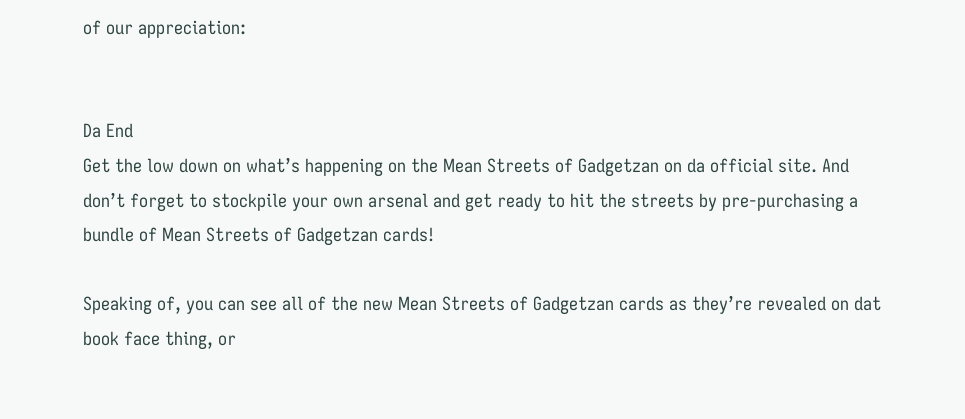of our appreciation:


Da End
Get the low down on what’s happening on the Mean Streets of Gadgetzan on da official site. And don’t forget to stockpile your own arsenal and get ready to hit the streets by pre-purchasing a bundle of Mean Streets of Gadgetzan cards!

Speaking of, you can see all of the new Mean Streets of Gadgetzan cards as they’re revealed on dat book face thing, or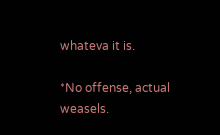whateva it is.

*No offense, actual weasels.